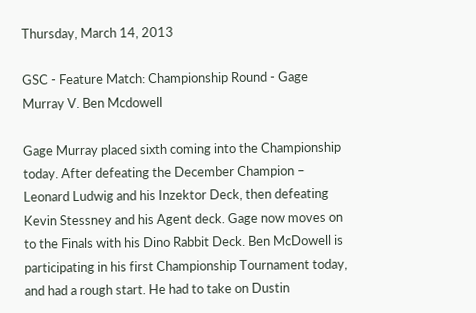Thursday, March 14, 2013

GSC - Feature Match: Championship Round - Gage Murray V. Ben Mcdowell

Gage Murray placed sixth coming into the Championship today. After defeating the December Champion – Leonard Ludwig and his Inzektor Deck, then defeating Kevin Stessney and his Agent deck. Gage now moves on to the Finals with his Dino Rabbit Deck. Ben McDowell is participating in his first Championship Tournament today, and had a rough start. He had to take on Dustin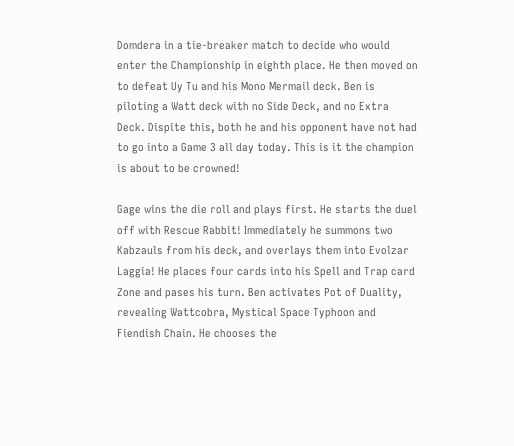Domdera in a tie-breaker match to decide who would enter the Championship in eighth place. He then moved on to defeat Uy Tu and his Mono Mermail deck. Ben is piloting a Watt deck with no Side Deck, and no Extra Deck. Dispite this, both he and his opponent have not had to go into a Game 3 all day today. This is it the champion is about to be crowned!

Gage wins the die roll and plays first. He starts the duel off with Rescue Rabbit! Immediately he summons two Kabzauls from his deck, and overlays them into Evolzar Laggia! He places four cards into his Spell and Trap card Zone and pases his turn. Ben activates Pot of Duality, revealing Wattcobra, Mystical Space Typhoon and Fiendish Chain. He chooses the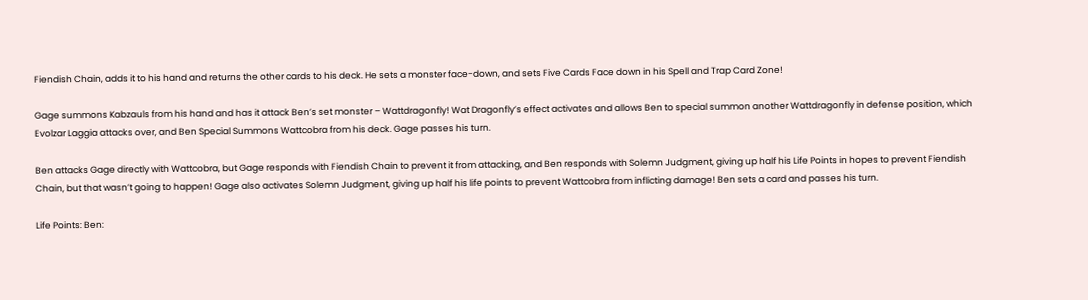Fiendish Chain, adds it to his hand and returns the other cards to his deck. He sets a monster face-down, and sets Five Cards Face down in his Spell and Trap Card Zone!

Gage summons Kabzauls from his hand and has it attack Ben’s set monster – Wattdragonfly! Wat Dragonfly’s effect activates and allows Ben to special summon another Wattdragonfly in defense position, which Evolzar Laggia attacks over, and Ben Special Summons Wattcobra from his deck. Gage passes his turn.

Ben attacks Gage directly with Wattcobra, but Gage responds with Fiendish Chain to prevent it from attacking, and Ben responds with Solemn Judgment, giving up half his Life Points in hopes to prevent Fiendish Chain, but that wasn’t going to happen! Gage also activates Solemn Judgment, giving up half his life points to prevent Wattcobra from inflicting damage! Ben sets a card and passes his turn.

Life Points: Ben: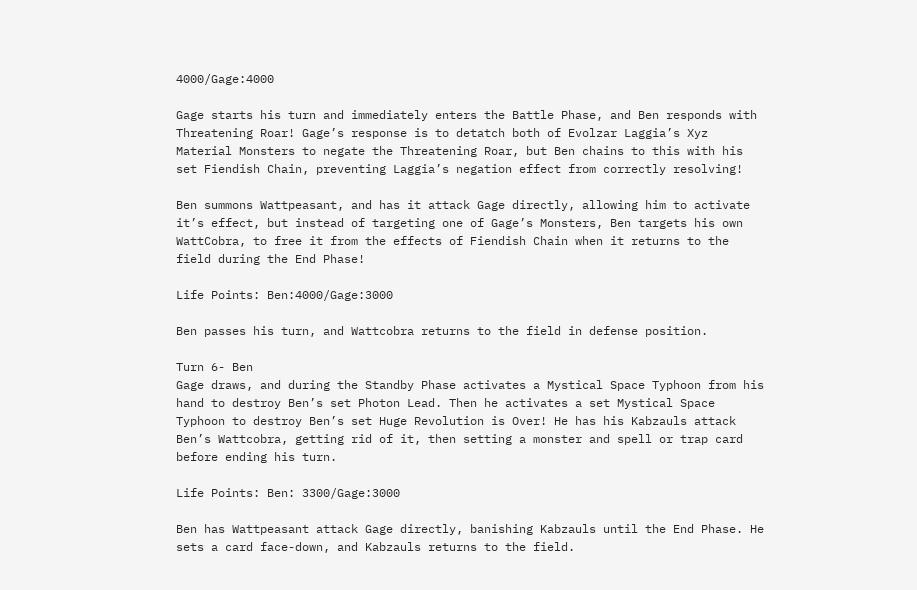4000/Gage:4000

Gage starts his turn and immediately enters the Battle Phase, and Ben responds with Threatening Roar! Gage’s response is to detatch both of Evolzar Laggia’s Xyz Material Monsters to negate the Threatening Roar, but Ben chains to this with his set Fiendish Chain, preventing Laggia’s negation effect from correctly resolving!

Ben summons Wattpeasant, and has it attack Gage directly, allowing him to activate it’s effect, but instead of targeting one of Gage’s Monsters, Ben targets his own WattCobra, to free it from the effects of Fiendish Chain when it returns to the field during the End Phase!

Life Points: Ben:4000/Gage:3000

Ben passes his turn, and Wattcobra returns to the field in defense position.

Turn 6- Ben
Gage draws, and during the Standby Phase activates a Mystical Space Typhoon from his hand to destroy Ben’s set Photon Lead. Then he activates a set Mystical Space Typhoon to destroy Ben’s set Huge Revolution is Over! He has his Kabzauls attack Ben’s Wattcobra, getting rid of it, then setting a monster and spell or trap card before ending his turn.

Life Points: Ben: 3300/Gage:3000

Ben has Wattpeasant attack Gage directly, banishing Kabzauls until the End Phase. He sets a card face-down, and Kabzauls returns to the field.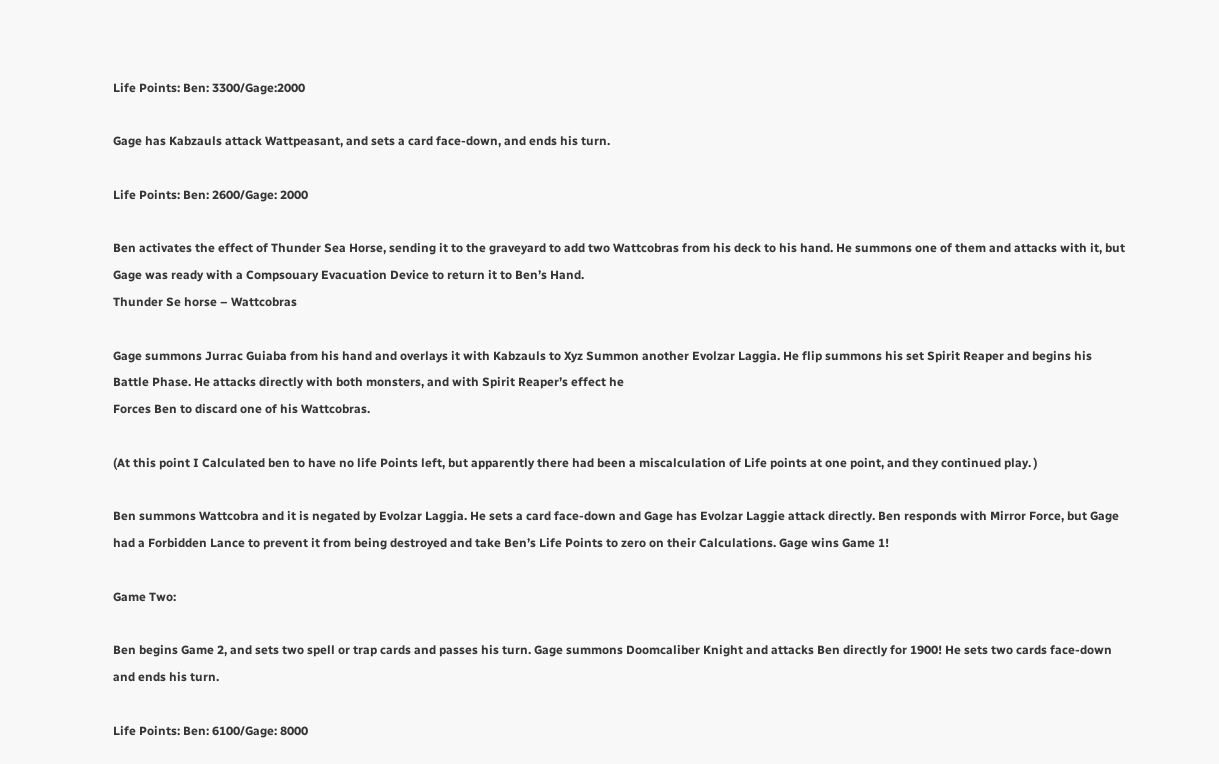Life Points: Ben: 3300/Gage:2000

Gage has Kabzauls attack Wattpeasant, and sets a card face-down, and ends his turn.

Life Points: Ben: 2600/Gage: 2000

Ben activates the effect of Thunder Sea Horse, sending it to the graveyard to add two Wattcobras from his deck to his hand. He summons one of them and attacks with it, but Gage was ready with a Compsouary Evacuation Device to return it to Ben’s Hand.
Thunder Se horse – Wattcobras

Gage summons Jurrac Guiaba from his hand and overlays it with Kabzauls to Xyz Summon another Evolzar Laggia. He flip summons his set Spirit Reaper and begins his Battle Phase. He attacks directly with both monsters, and with Spirit Reaper’s effect he
Forces Ben to discard one of his Wattcobras.

(At this point I Calculated ben to have no life Points left, but apparently there had been a miscalculation of Life points at one point, and they continued play. )

Ben summons Wattcobra and it is negated by Evolzar Laggia. He sets a card face-down and Gage has Evolzar Laggie attack directly. Ben responds with Mirror Force, but Gage had a Forbidden Lance to prevent it from being destroyed and take Ben’s Life Points to zero on their Calculations. Gage wins Game 1!

Game Two:

Ben begins Game 2, and sets two spell or trap cards and passes his turn. Gage summons Doomcaliber Knight and attacks Ben directly for 1900! He sets two cards face-down and ends his turn.

Life Points: Ben: 6100/Gage: 8000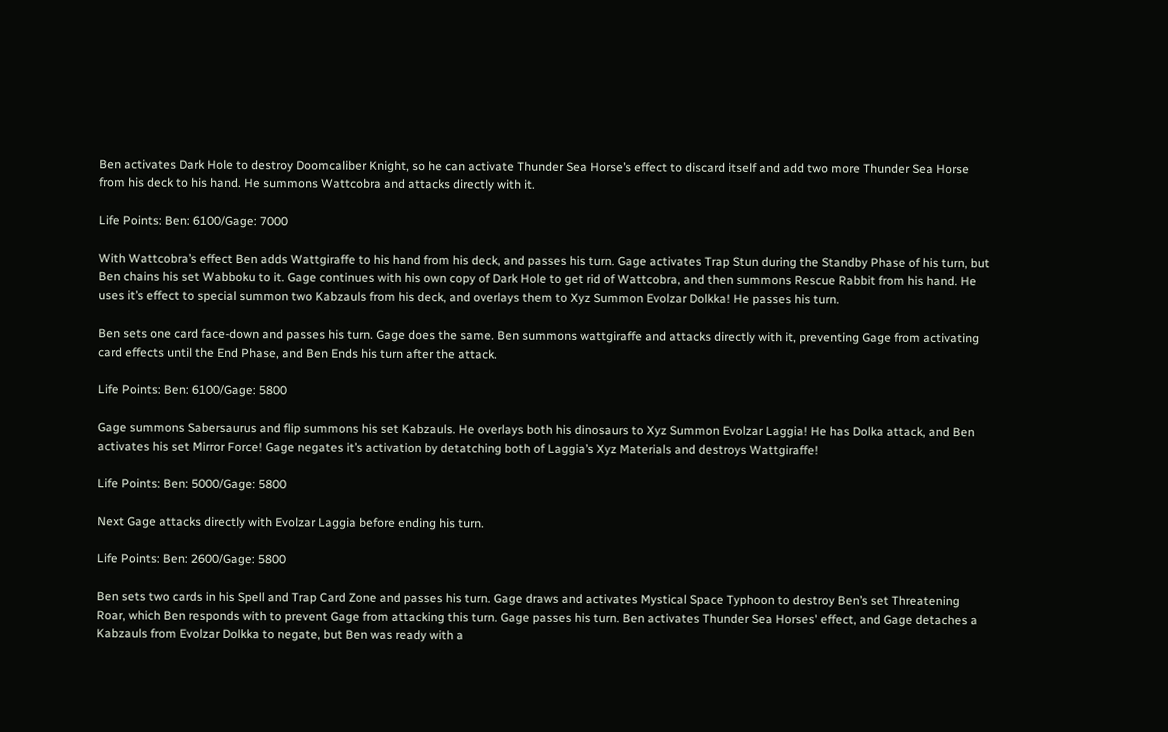Ben activates Dark Hole to destroy Doomcaliber Knight, so he can activate Thunder Sea Horse’s effect to discard itself and add two more Thunder Sea Horse from his deck to his hand. He summons Wattcobra and attacks directly with it.

Life Points: Ben: 6100/Gage: 7000

With Wattcobra’s effect Ben adds Wattgiraffe to his hand from his deck, and passes his turn. Gage activates Trap Stun during the Standby Phase of his turn, but Ben chains his set Wabboku to it. Gage continues with his own copy of Dark Hole to get rid of Wattcobra, and then summons Rescue Rabbit from his hand. He uses it’s effect to special summon two Kabzauls from his deck, and overlays them to Xyz Summon Evolzar Dolkka! He passes his turn.

Ben sets one card face-down and passes his turn. Gage does the same. Ben summons wattgiraffe and attacks directly with it, preventing Gage from activating card effects until the End Phase, and Ben Ends his turn after the attack.

Life Points: Ben: 6100/Gage: 5800

Gage summons Sabersaurus and flip summons his set Kabzauls. He overlays both his dinosaurs to Xyz Summon Evolzar Laggia! He has Dolka attack, and Ben activates his set Mirror Force! Gage negates it’s activation by detatching both of Laggia’s Xyz Materials and destroys Wattgiraffe!

Life Points: Ben: 5000/Gage: 5800

Next Gage attacks directly with Evolzar Laggia before ending his turn.

Life Points: Ben: 2600/Gage: 5800

Ben sets two cards in his Spell and Trap Card Zone and passes his turn. Gage draws and activates Mystical Space Typhoon to destroy Ben’s set Threatening Roar, which Ben responds with to prevent Gage from attacking this turn. Gage passes his turn. Ben activates Thunder Sea Horses' effect, and Gage detaches a Kabzauls from Evolzar Dolkka to negate, but Ben was ready with a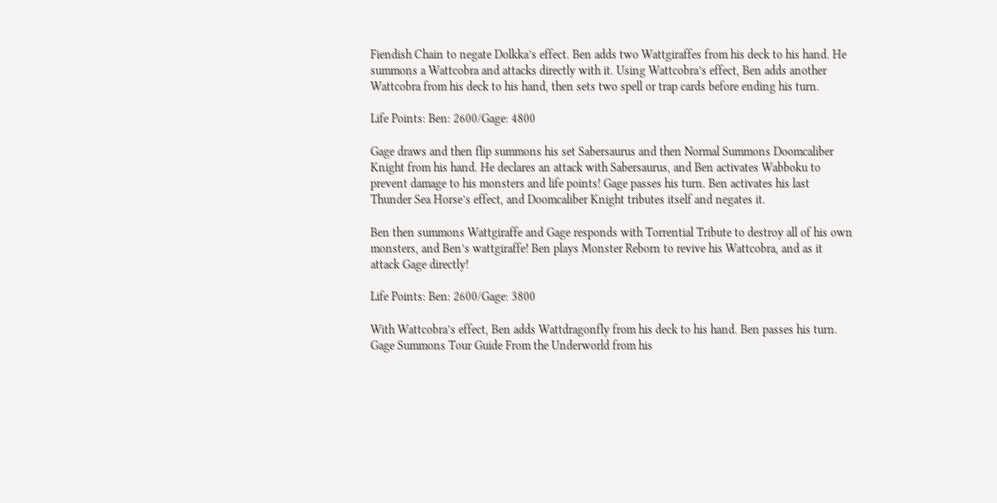Fiendish Chain to negate Dolkka’s effect. Ben adds two Wattgiraffes from his deck to his hand. He summons a Wattcobra and attacks directly with it. Using Wattcobra’s effect, Ben adds another Wattcobra from his deck to his hand, then sets two spell or trap cards before ending his turn.

Life Points: Ben: 2600/Gage: 4800

Gage draws and then flip summons his set Sabersaurus and then Normal Summons Doomcaliber Knight from his hand. He declares an attack with Sabersaurus, and Ben activates Wabboku to prevent damage to his monsters and life points! Gage passes his turn. Ben activates his last Thunder Sea Horse’s effect, and Doomcaliber Knight tributes itself and negates it.

Ben then summons Wattgiraffe and Gage responds with Torrential Tribute to destroy all of his own monsters, and Ben’s wattgiraffe! Ben plays Monster Reborn to revive his Wattcobra, and as it attack Gage directly!

Life Points: Ben: 2600/Gage: 3800

With Wattcobra’s effect, Ben adds Wattdragonfly from his deck to his hand. Ben passes his turn. Gage Summons Tour Guide From the Underworld from his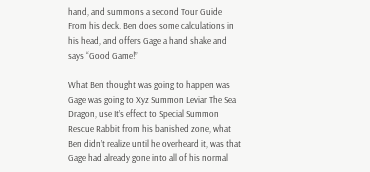hand, and summons a second Tour Guide From his deck. Ben does some calculations in his head, and offers Gage a hand shake and says “Good Game!”

What Ben thought was going to happen was Gage was going to Xyz Summon Leviar The Sea Dragon, use It’s effect to Special Summon Rescue Rabbit from his banished zone, what Ben didn’t realize until he overheard it, was that Gage had already gone into all of his normal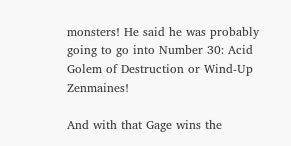monsters! He said he was probably going to go into Number 30: Acid Golem of Destruction or Wind-Up Zenmaines!

And with that Gage wins the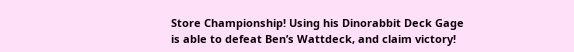Store Championship! Using his Dinorabbit Deck Gage is able to defeat Ben’s Wattdeck, and claim victory!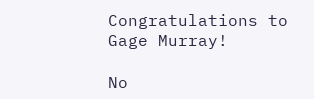Congratulations to Gage Murray!

No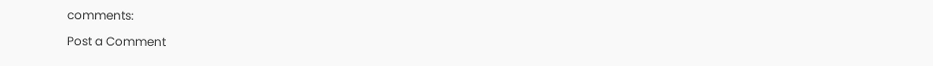comments:

Post a Comment